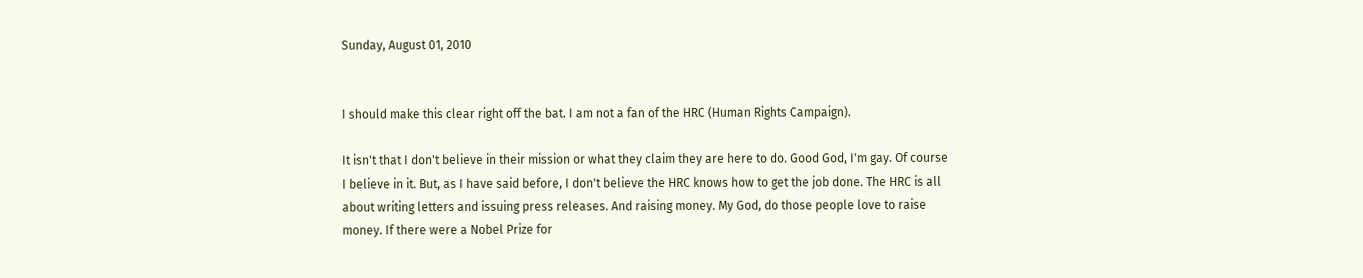Sunday, August 01, 2010


I should make this clear right off the bat. I am not a fan of the HRC (Human Rights Campaign).

It isn't that I don't believe in their mission or what they claim they are here to do. Good God, I'm gay. Of course I believe in it. But, as I have said before, I don't believe the HRC knows how to get the job done. The HRC is all about writing letters and issuing press releases. And raising money. My God, do those people love to raise money. If there were a Nobel Prize for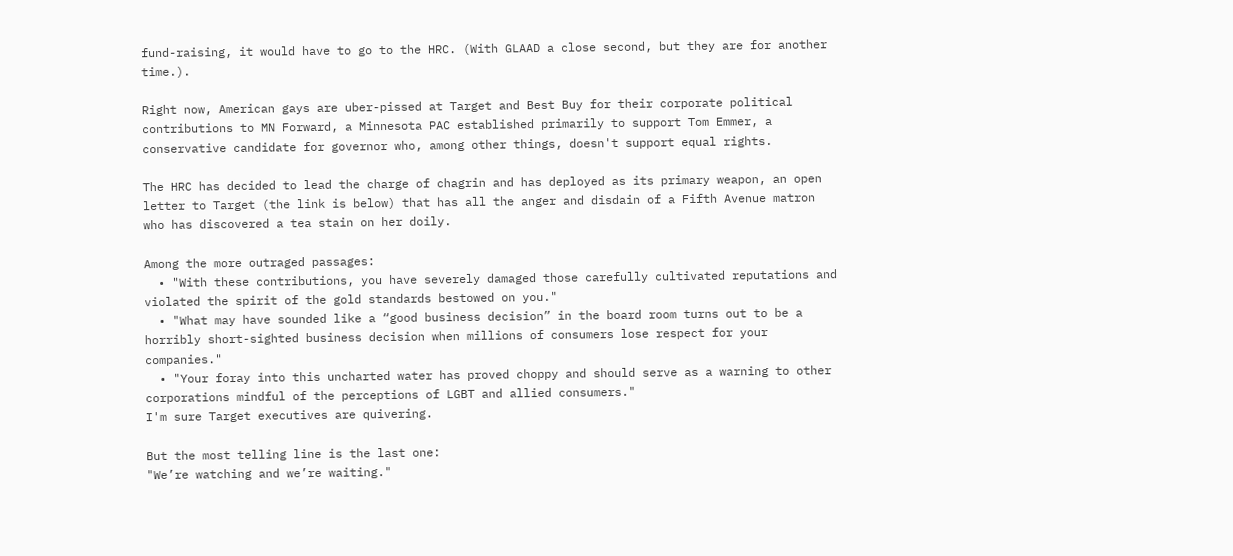fund-raising, it would have to go to the HRC. (With GLAAD a close second, but they are for another time.).

Right now, American gays are uber-pissed at Target and Best Buy for their corporate political contributions to MN Forward, a Minnesota PAC established primarily to support Tom Emmer, a conservative candidate for governor who, among other things, doesn't support equal rights.

The HRC has decided to lead the charge of chagrin and has deployed as its primary weapon, an open letter to Target (the link is below) that has all the anger and disdain of a Fifth Avenue matron who has discovered a tea stain on her doily.

Among the more outraged passages:
  • "With these contributions, you have severely damaged those carefully cultivated reputations and violated the spirit of the gold standards bestowed on you."
  • "What may have sounded like a “good business decision” in the board room turns out to be a horribly short-sighted business decision when millions of consumers lose respect for your companies."
  • "Your foray into this uncharted water has proved choppy and should serve as a warning to other corporations mindful of the perceptions of LGBT and allied consumers."
I'm sure Target executives are quivering.

But the most telling line is the last one:
"We’re watching and we’re waiting."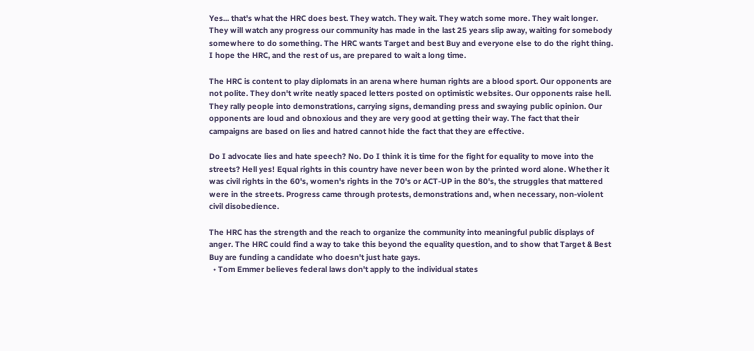Yes... that's what the HRC does best. They watch. They wait. They watch some more. They wait longer. They will watch any progress our community has made in the last 25 years slip away, waiting for somebody somewhere to do something. The HRC wants Target and best Buy and everyone else to do the right thing. I hope the HRC, and the rest of us, are prepared to wait a long time.

The HRC is content to play diplomats in an arena where human rights are a blood sport. Our opponents are not polite. They don't write neatly spaced letters posted on optimistic websites. Our opponents raise hell. They rally people into demonstrations, carrying signs, demanding press and swaying public opinion. Our opponents are loud and obnoxious and they are very good at getting their way. The fact that their campaigns are based on lies and hatred cannot hide the fact that they are effective.

Do I advocate lies and hate speech? No. Do I think it is time for the fight for equality to move into the streets? Hell yes! Equal rights in this country have never been won by the printed word alone. Whether it was civil rights in the 60's, women's rights in the 70's or ACT-UP in the 80's, the struggles that mattered were in the streets. Progress came through protests, demonstrations and, when necessary, non-violent civil disobedience.

The HRC has the strength and the reach to organize the community into meaningful public displays of anger. The HRC could find a way to take this beyond the equality question, and to show that Target & Best Buy are funding a candidate who doesn't just hate gays.
  • Tom Emmer believes federal laws don't apply to the individual states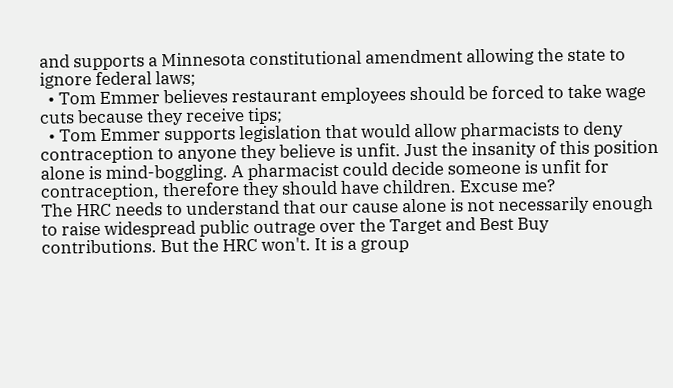and supports a Minnesota constitutional amendment allowing the state to ignore federal laws;
  • Tom Emmer believes restaurant employees should be forced to take wage cuts because they receive tips;
  • Tom Emmer supports legislation that would allow pharmacists to deny contraception to anyone they believe is unfit. Just the insanity of this position alone is mind-boggling. A pharmacist could decide someone is unfit for contraception, therefore they should have children. Excuse me?
The HRC needs to understand that our cause alone is not necessarily enough to raise widespread public outrage over the Target and Best Buy contributions. But the HRC won't. It is a group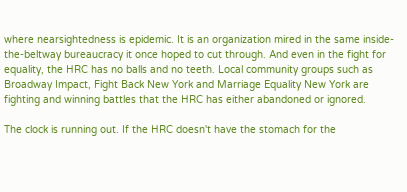where nearsightedness is epidemic. It is an organization mired in the same inside-the-beltway bureaucracy it once hoped to cut through. And even in the fight for equality, the HRC has no balls and no teeth. Local community groups such as Broadway Impact, Fight Back New York and Marriage Equality New York are fighting and winning battles that the HRC has either abandoned or ignored.

The clock is running out. If the HRC doesn't have the stomach for the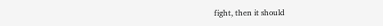fight, then it should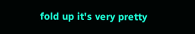fold up it's very pretty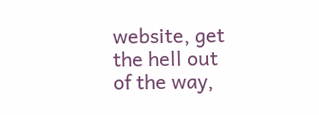website, get the hell out of the way,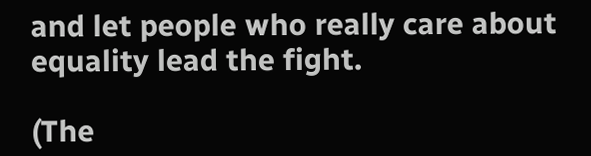and let people who really care about equality lead the fight.

(The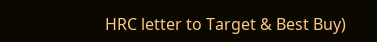HRC letter to Target & Best Buy)